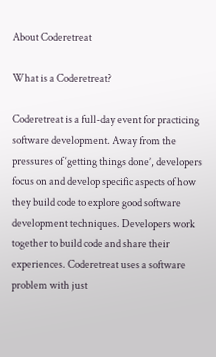About Coderetreat

What is a Coderetreat?

Coderetreat is a full-day event for practicing software development. Away from the pressures of ‘getting things done’, developers focus on and develop specific aspects of how they build code to explore good software development techniques. Developers work together to build code and share their experiences. Coderetreat uses a software problem with just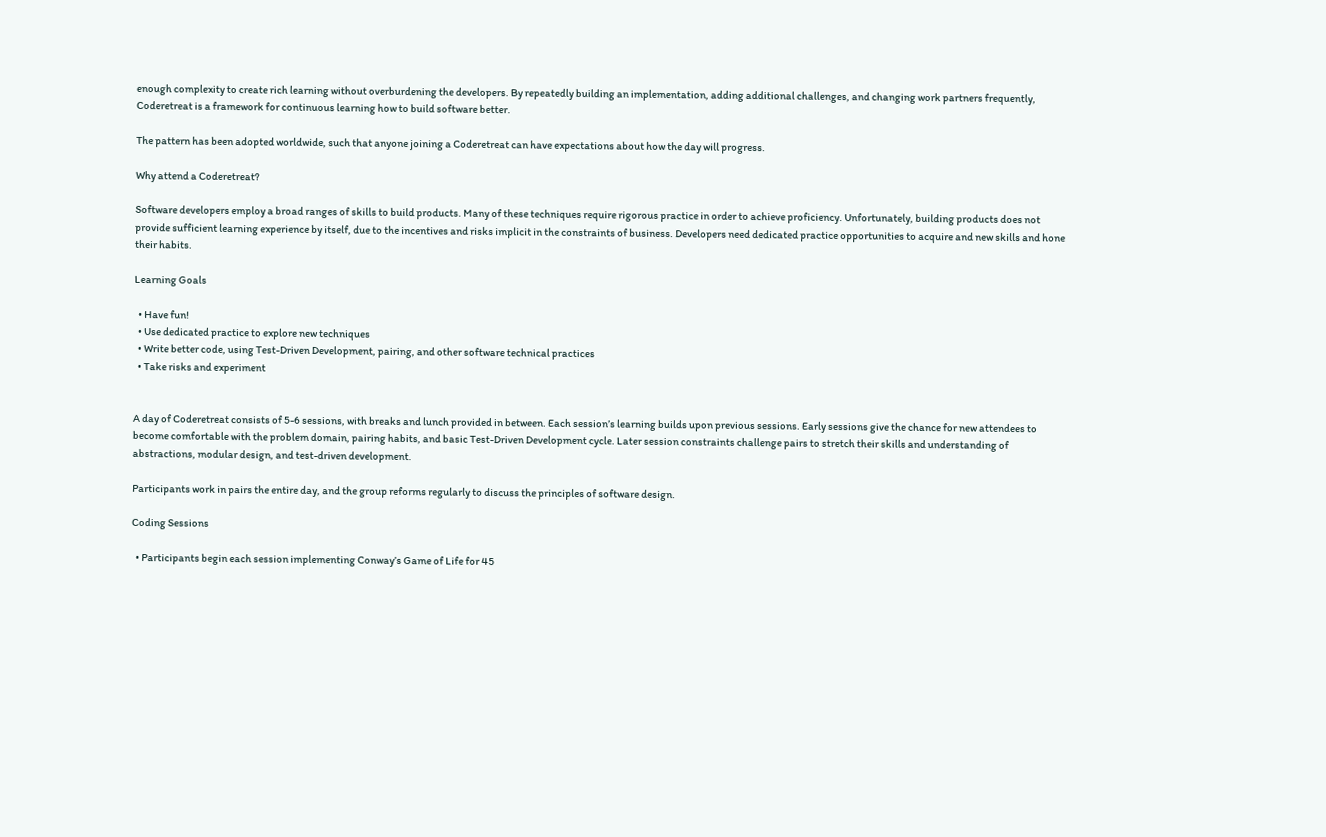enough complexity to create rich learning without overburdening the developers. By repeatedly building an implementation, adding additional challenges, and changing work partners frequently, Coderetreat is a framework for continuous learning how to build software better.

The pattern has been adopted worldwide, such that anyone joining a Coderetreat can have expectations about how the day will progress.

Why attend a Coderetreat?

Software developers employ a broad ranges of skills to build products. Many of these techniques require rigorous practice in order to achieve proficiency. Unfortunately, building products does not provide sufficient learning experience by itself, due to the incentives and risks implicit in the constraints of business. Developers need dedicated practice opportunities to acquire and new skills and hone their habits.

Learning Goals

  • Have fun!
  • Use dedicated practice to explore new techniques
  • Write better code, using Test-Driven Development, pairing, and other software technical practices
  • Take risks and experiment


A day of Coderetreat consists of 5-6 sessions, with breaks and lunch provided in between. Each session’s learning builds upon previous sessions. Early sessions give the chance for new attendees to become comfortable with the problem domain, pairing habits, and basic Test-Driven Development cycle. Later session constraints challenge pairs to stretch their skills and understanding of abstractions, modular design, and test-driven development.

Participants work in pairs the entire day, and the group reforms regularly to discuss the principles of software design.

Coding Sessions

  • Participants begin each session implementing Conway’s Game of Life for 45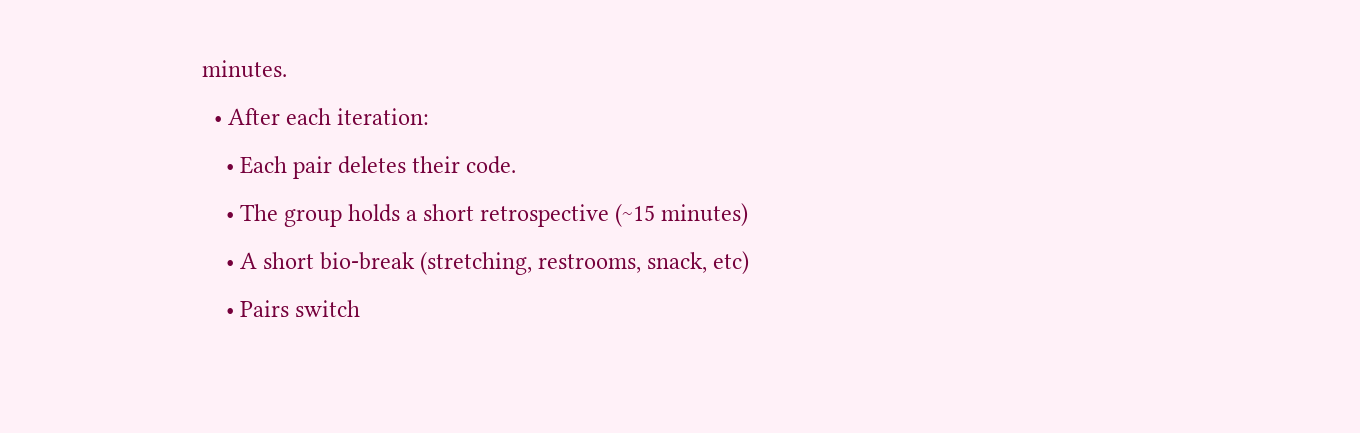minutes.
  • After each iteration:
    • Each pair deletes their code.
    • The group holds a short retrospective (~15 minutes)
    • A short bio-break (stretching, restrooms, snack, etc)
    • Pairs switch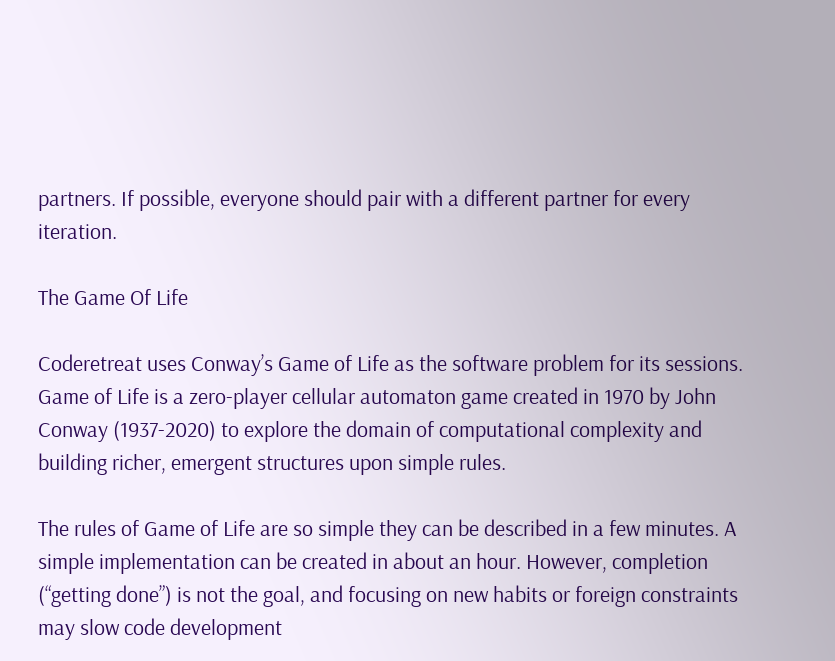partners. If possible, everyone should pair with a different partner for every iteration.

The Game Of Life

Coderetreat uses Conway’s Game of Life as the software problem for its sessions. Game of Life is a zero-player cellular automaton game created in 1970 by John Conway (1937-2020) to explore the domain of computational complexity and building richer, emergent structures upon simple rules.

The rules of Game of Life are so simple they can be described in a few minutes. A simple implementation can be created in about an hour. However, completion (“getting done”) is not the goal, and focusing on new habits or foreign constraints may slow code development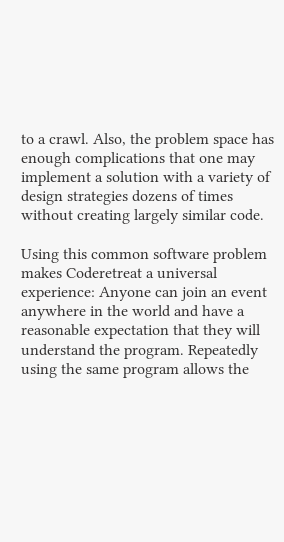to a crawl. Also, the problem space has enough complications that one may implement a solution with a variety of design strategies dozens of times without creating largely similar code.

Using this common software problem makes Coderetreat a universal experience: Anyone can join an event anywhere in the world and have a reasonable expectation that they will understand the program. Repeatedly using the same program allows the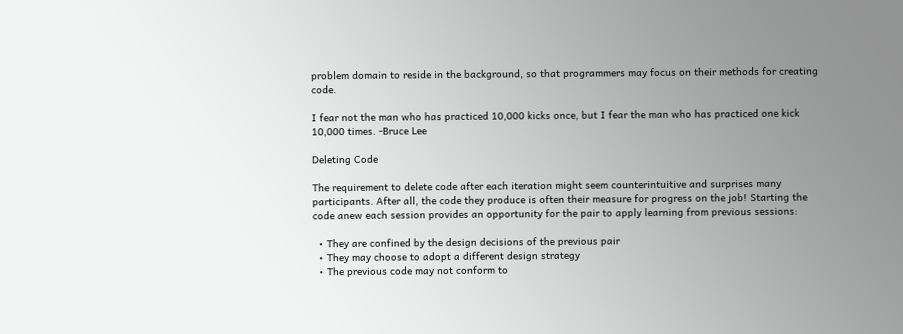problem domain to reside in the background, so that programmers may focus on their methods for creating code.

I fear not the man who has practiced 10,000 kicks once, but I fear the man who has practiced one kick 10,000 times. -Bruce Lee

Deleting Code

The requirement to delete code after each iteration might seem counterintuitive and surprises many participants. After all, the code they produce is often their measure for progress on the job! Starting the code anew each session provides an opportunity for the pair to apply learning from previous sessions:

  • They are confined by the design decisions of the previous pair
  • They may choose to adopt a different design strategy
  • The previous code may not conform to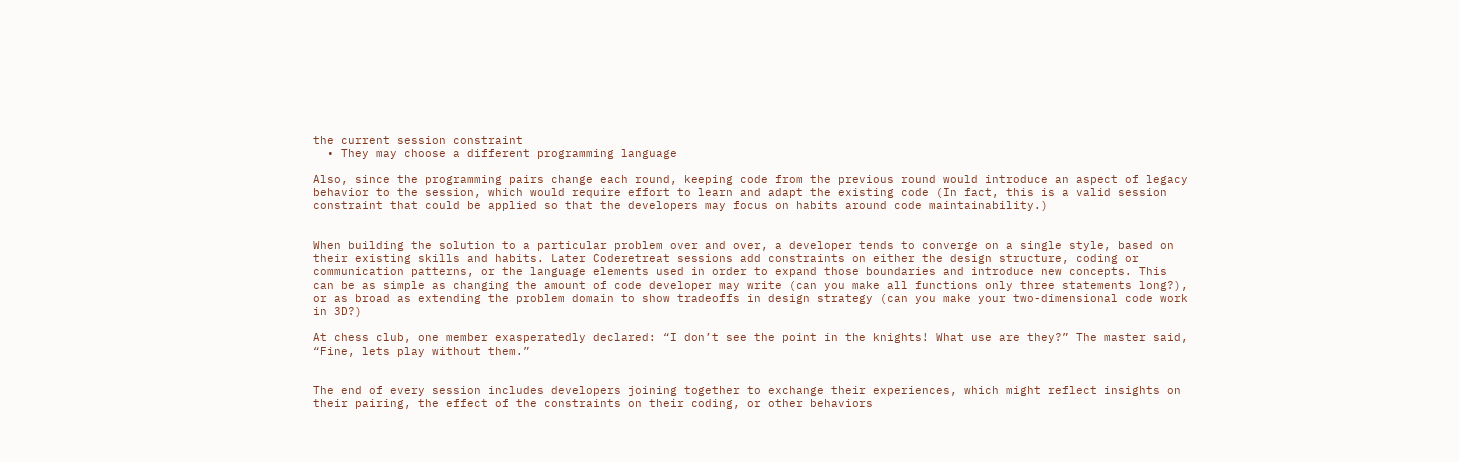the current session constraint
  • They may choose a different programming language

Also, since the programming pairs change each round, keeping code from the previous round would introduce an aspect of legacy behavior to the session, which would require effort to learn and adapt the existing code (In fact, this is a valid session constraint that could be applied so that the developers may focus on habits around code maintainability.)


When building the solution to a particular problem over and over, a developer tends to converge on a single style, based on their existing skills and habits. Later Coderetreat sessions add constraints on either the design structure, coding or communication patterns, or the language elements used in order to expand those boundaries and introduce new concepts. This can be as simple as changing the amount of code developer may write (can you make all functions only three statements long?), or as broad as extending the problem domain to show tradeoffs in design strategy (can you make your two-dimensional code work in 3D?)

At chess club, one member exasperatedly declared: “I don’t see the point in the knights! What use are they?” The master said, “Fine, lets play without them.”


The end of every session includes developers joining together to exchange their experiences, which might reflect insights on their pairing, the effect of the constraints on their coding, or other behaviors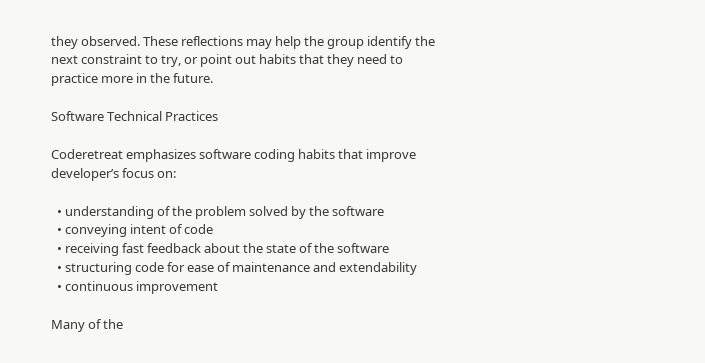they observed. These reflections may help the group identify the next constraint to try, or point out habits that they need to practice more in the future.

Software Technical Practices

Coderetreat emphasizes software coding habits that improve developer’s focus on:

  • understanding of the problem solved by the software
  • conveying intent of code
  • receiving fast feedback about the state of the software
  • structuring code for ease of maintenance and extendability
  • continuous improvement

Many of the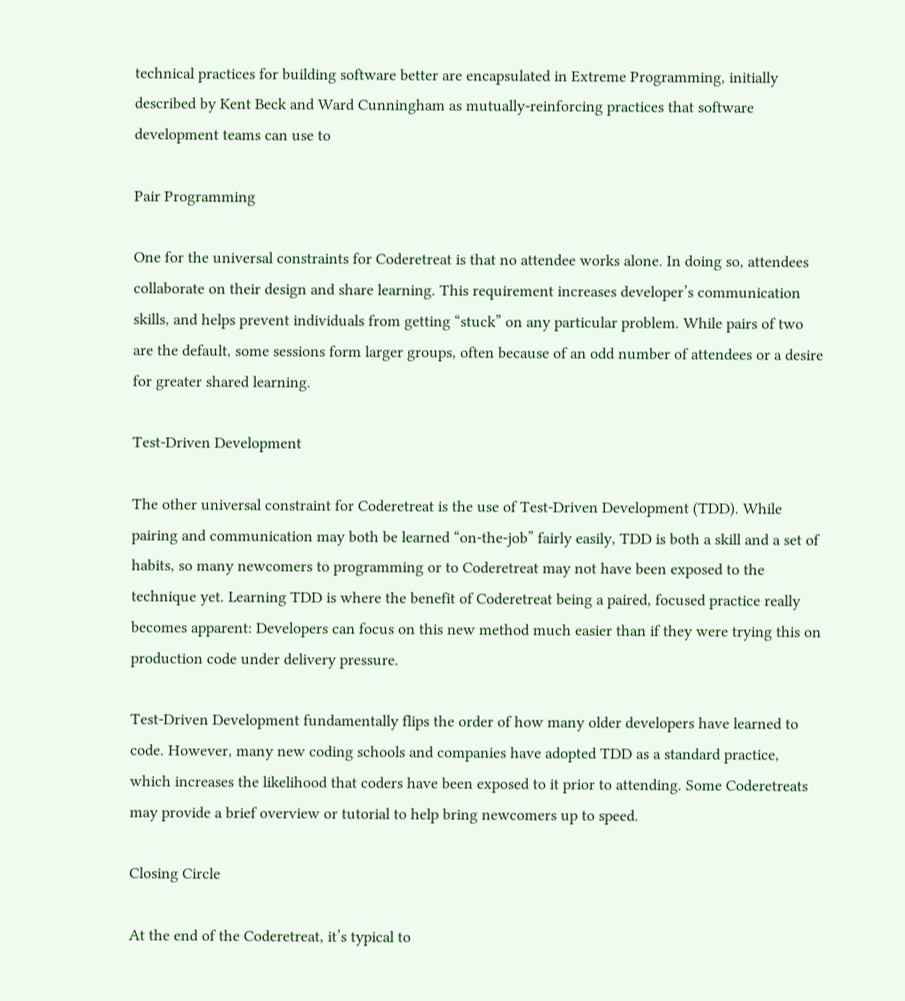technical practices for building software better are encapsulated in Extreme Programming, initially described by Kent Beck and Ward Cunningham as mutually-reinforcing practices that software development teams can use to

Pair Programming

One for the universal constraints for Coderetreat is that no attendee works alone. In doing so, attendees collaborate on their design and share learning. This requirement increases developer’s communication skills, and helps prevent individuals from getting “stuck” on any particular problem. While pairs of two are the default, some sessions form larger groups, often because of an odd number of attendees or a desire for greater shared learning.

Test-Driven Development

The other universal constraint for Coderetreat is the use of Test-Driven Development (TDD). While pairing and communication may both be learned “on-the-job” fairly easily, TDD is both a skill and a set of habits, so many newcomers to programming or to Coderetreat may not have been exposed to the technique yet. Learning TDD is where the benefit of Coderetreat being a paired, focused practice really becomes apparent: Developers can focus on this new method much easier than if they were trying this on production code under delivery pressure.

Test-Driven Development fundamentally flips the order of how many older developers have learned to code. However, many new coding schools and companies have adopted TDD as a standard practice, which increases the likelihood that coders have been exposed to it prior to attending. Some Coderetreats may provide a brief overview or tutorial to help bring newcomers up to speed.

Closing Circle

At the end of the Coderetreat, it’s typical to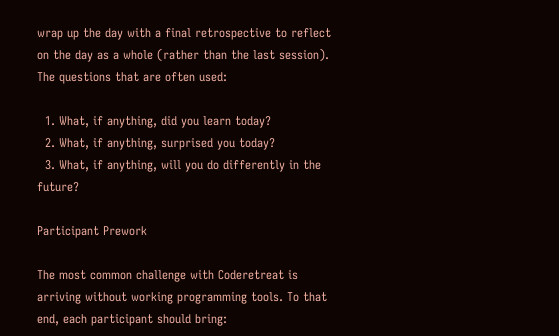wrap up the day with a final retrospective to reflect on the day as a whole (rather than the last session).
The questions that are often used:

  1. What, if anything, did you learn today?
  2. What, if anything, surprised you today?
  3. What, if anything, will you do differently in the future?

Participant Prework

The most common challenge with Coderetreat is arriving without working programming tools. To that end, each participant should bring: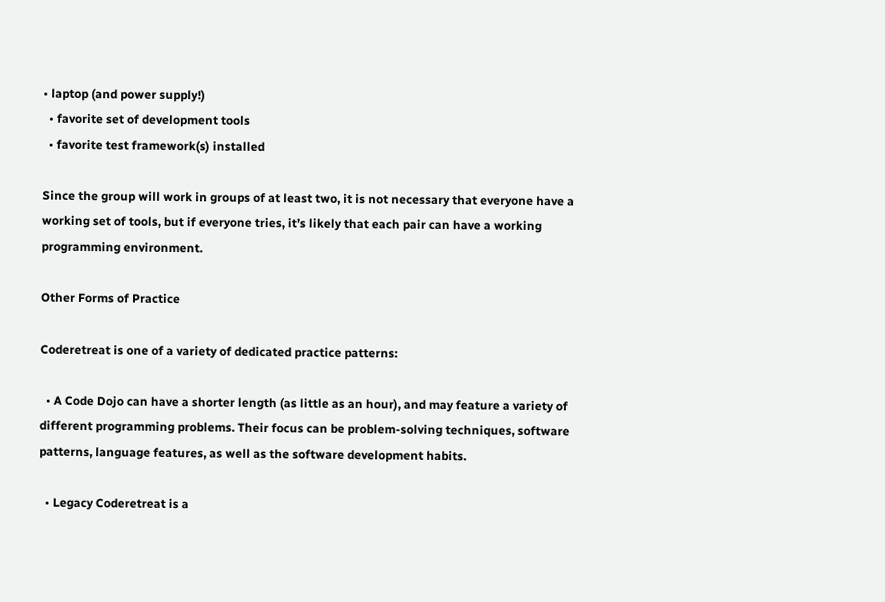• laptop (and power supply!)
  • favorite set of development tools
  • favorite test framework(s) installed

Since the group will work in groups of at least two, it is not necessary that everyone have a working set of tools, but if everyone tries, it’s likely that each pair can have a working programming environment.

Other Forms of Practice

Coderetreat is one of a variety of dedicated practice patterns:

  • A Code Dojo can have a shorter length (as little as an hour), and may feature a variety of different programming problems. Their focus can be problem-solving techniques, software patterns, language features, as well as the software development habits.

  • Legacy Coderetreat is a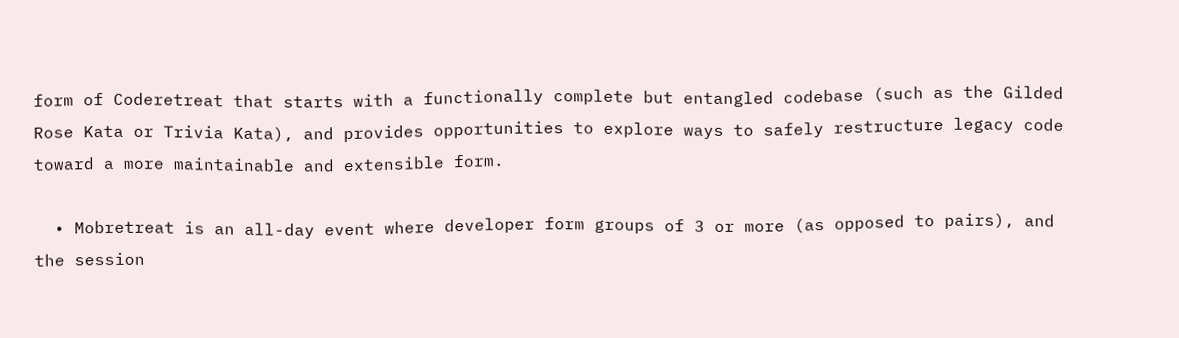form of Coderetreat that starts with a functionally complete but entangled codebase (such as the Gilded Rose Kata or Trivia Kata), and provides opportunities to explore ways to safely restructure legacy code toward a more maintainable and extensible form.

  • Mobretreat is an all-day event where developer form groups of 3 or more (as opposed to pairs), and the session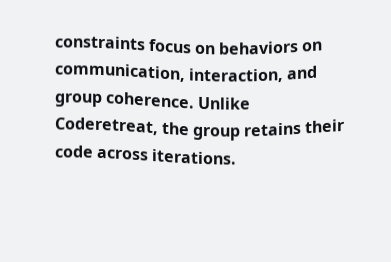constraints focus on behaviors on communication, interaction, and group coherence. Unlike Coderetreat, the group retains their code across iterations.